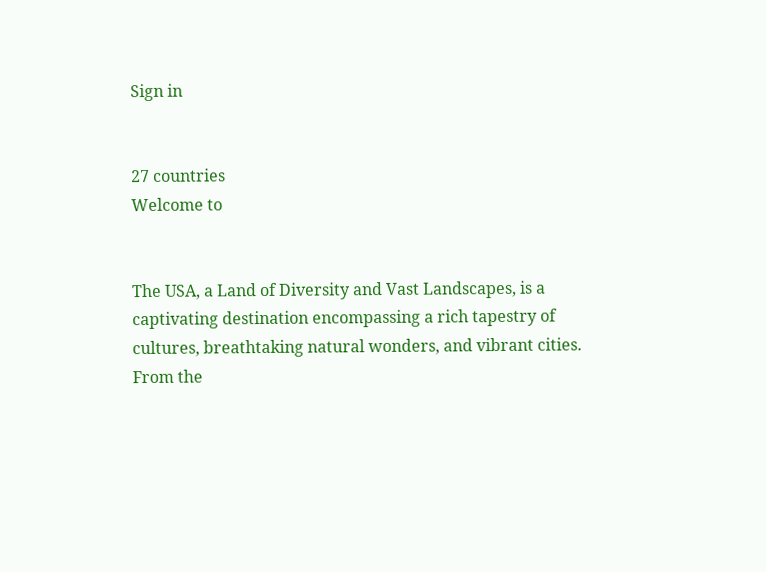Sign in


27 countries
Welcome to


The USA, a Land of Diversity and Vast Landscapes, is a captivating destination encompassing a rich tapestry of cultures, breathtaking natural wonders, and vibrant cities. From the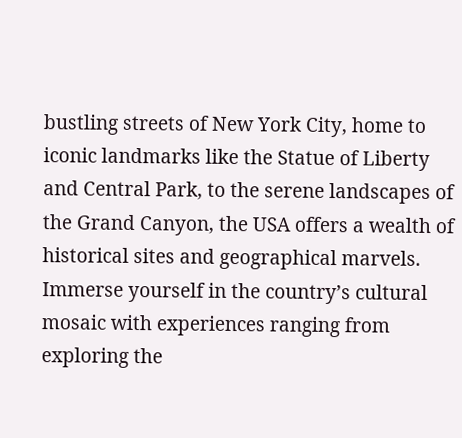bustling streets of New York City, home to iconic landmarks like the Statue of Liberty and Central Park, to the serene landscapes of the Grand Canyon, the USA offers a wealth of historical sites and geographical marvels. Immerse yourself in the country’s cultural mosaic with experiences ranging from exploring the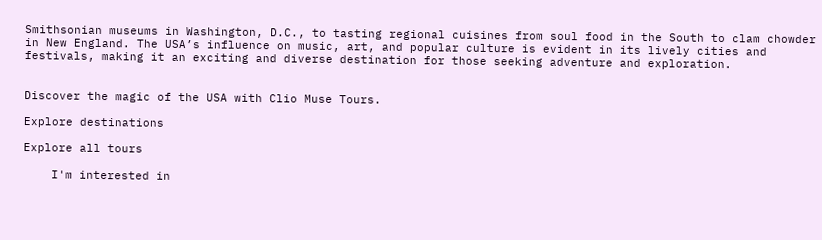Smithsonian museums in Washington, D.C., to tasting regional cuisines from soul food in the South to clam chowder in New England. The USA’s influence on music, art, and popular culture is evident in its lively cities and festivals, making it an exciting and diverse destination for those seeking adventure and exploration.


Discover the magic of the USA with Clio Muse Tours.

Explore destinations

Explore all tours

    I'm interested in